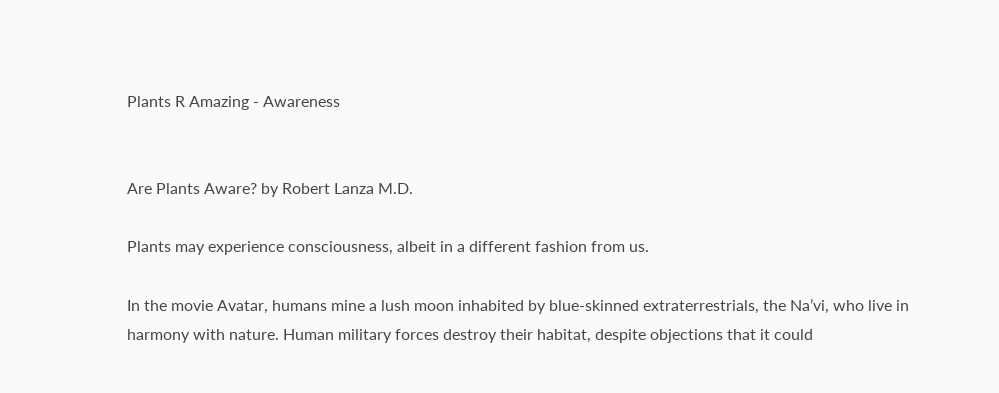Plants R Amazing - Awareness


Are Plants Aware? by Robert Lanza M.D.

Plants may experience consciousness, albeit in a different fashion from us.

In the movie Avatar, humans mine a lush moon inhabited by blue-skinned extraterrestrials, the Na’vi, who live in harmony with nature. Human military forces destroy their habitat, despite objections that it could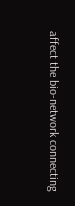affect the bio-network connecting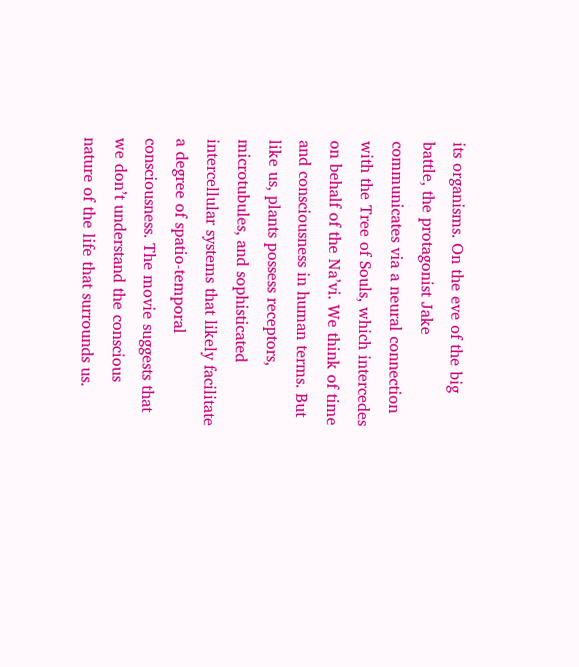its organisms. On the eve of the big battle, the protagonist Jake communicates via a neural connection with the Tree of Souls, which intercedes on behalf of the Na’vi. We think of time and consciousness in human terms. But like us, plants possess receptors, microtubules, and sophisticated intercellular systems that likely facilitate a degree of spatio-temporal consciousness. The movie suggests that we don’t understand the conscious nature of the life that surrounds us.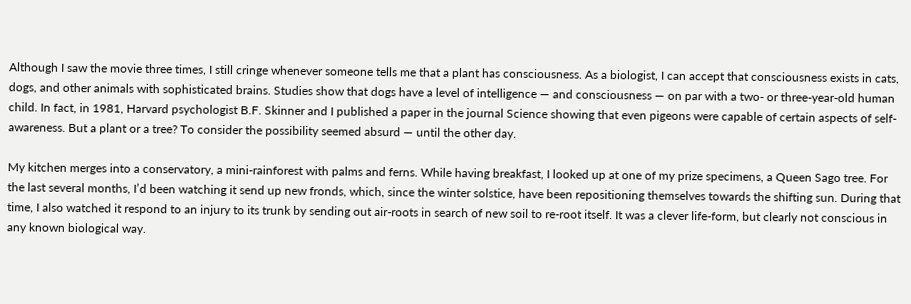Although I saw the movie three times, I still cringe whenever someone tells me that a plant has consciousness. As a biologist, I can accept that consciousness exists in cats, dogs, and other animals with sophisticated brains. Studies show that dogs have a level of intelligence — and consciousness — on par with a two- or three-year-old human child. In fact, in 1981, Harvard psychologist B.F. Skinner and I published a paper in the journal Science showing that even pigeons were capable of certain aspects of self-awareness. But a plant or a tree? To consider the possibility seemed absurd — until the other day.

My kitchen merges into a conservatory, a mini-rainforest with palms and ferns. While having breakfast, I looked up at one of my prize specimens, a Queen Sago tree. For the last several months, I’d been watching it send up new fronds, which, since the winter solstice, have been repositioning themselves towards the shifting sun. During that time, I also watched it respond to an injury to its trunk by sending out air-roots in search of new soil to re-root itself. It was a clever life-form, but clearly not conscious in any known biological way.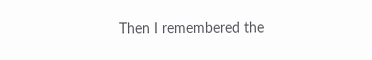Then I remembered the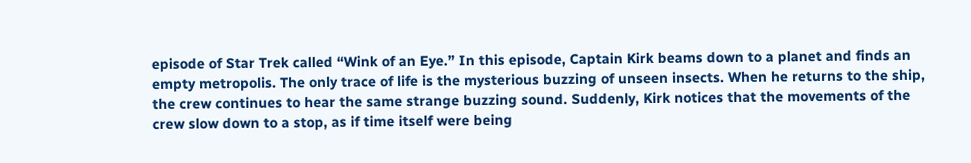episode of Star Trek called “Wink of an Eye.” In this episode, Captain Kirk beams down to a planet and finds an empty metropolis. The only trace of life is the mysterious buzzing of unseen insects. When he returns to the ship, the crew continues to hear the same strange buzzing sound. Suddenly, Kirk notices that the movements of the crew slow down to a stop, as if time itself were being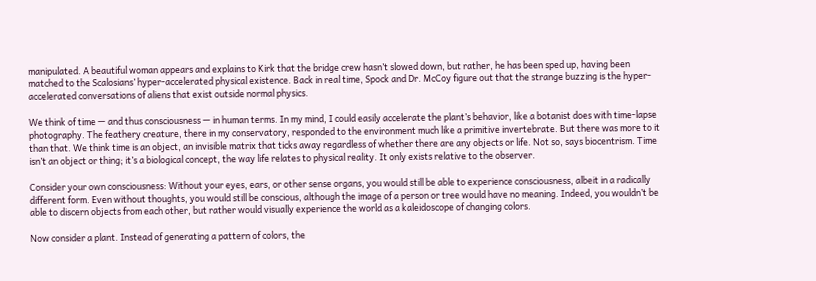manipulated. A beautiful woman appears and explains to Kirk that the bridge crew hasn’t slowed down, but rather, he has been sped up, having been matched to the Scalosians’ hyper-accelerated physical existence. Back in real time, Spock and Dr. McCoy figure out that the strange buzzing is the hyper-accelerated conversations of aliens that exist outside normal physics.

We think of time — and thus consciousness — in human terms. In my mind, I could easily accelerate the plant’s behavior, like a botanist does with time-lapse photography. The feathery creature, there in my conservatory, responded to the environment much like a primitive invertebrate. But there was more to it than that. We think time is an object, an invisible matrix that ticks away regardless of whether there are any objects or life. Not so, says biocentrism. Time isn’t an object or thing; it’s a biological concept, the way life relates to physical reality. It only exists relative to the observer.

Consider your own consciousness: Without your eyes, ears, or other sense organs, you would still be able to experience consciousness, albeit in a radically different form. Even without thoughts, you would still be conscious, although the image of a person or tree would have no meaning. Indeed, you wouldn’t be able to discern objects from each other, but rather would visually experience the world as a kaleidoscope of changing colors.

Now consider a plant. Instead of generating a pattern of colors, the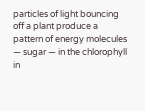particles of light bouncing off a plant produce a pattern of energy molecules — sugar — in the chlorophyll in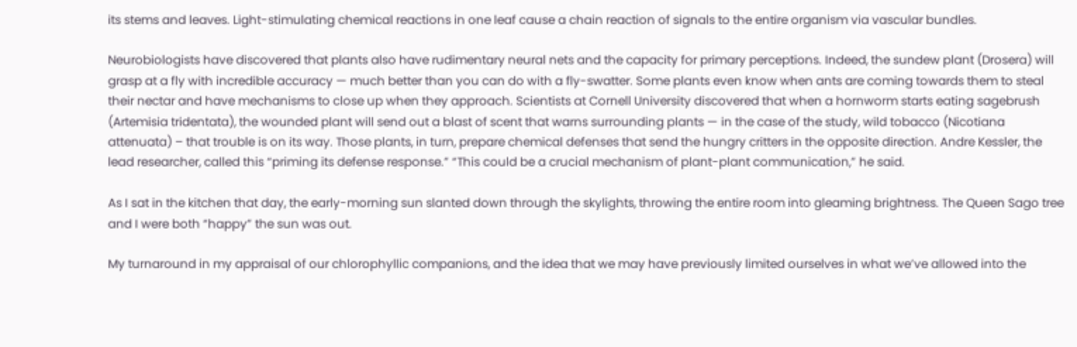its stems and leaves. Light-stimulating chemical reactions in one leaf cause a chain reaction of signals to the entire organism via vascular bundles.

Neurobiologists have discovered that plants also have rudimentary neural nets and the capacity for primary perceptions. Indeed, the sundew plant (Drosera) will grasp at a fly with incredible accuracy — much better than you can do with a fly-swatter. Some plants even know when ants are coming towards them to steal their nectar and have mechanisms to close up when they approach. Scientists at Cornell University discovered that when a hornworm starts eating sagebrush (Artemisia tridentata), the wounded plant will send out a blast of scent that warns surrounding plants — in the case of the study, wild tobacco (Nicotiana attenuata) – that trouble is on its way. Those plants, in turn, prepare chemical defenses that send the hungry critters in the opposite direction. Andre Kessler, the lead researcher, called this “priming its defense response.” “This could be a crucial mechanism of plant-plant communication,” he said.

As I sat in the kitchen that day, the early-morning sun slanted down through the skylights, throwing the entire room into gleaming brightness. The Queen Sago tree and I were both “happy” the sun was out.

My turnaround in my appraisal of our chlorophyllic companions, and the idea that we may have previously limited ourselves in what we’ve allowed into the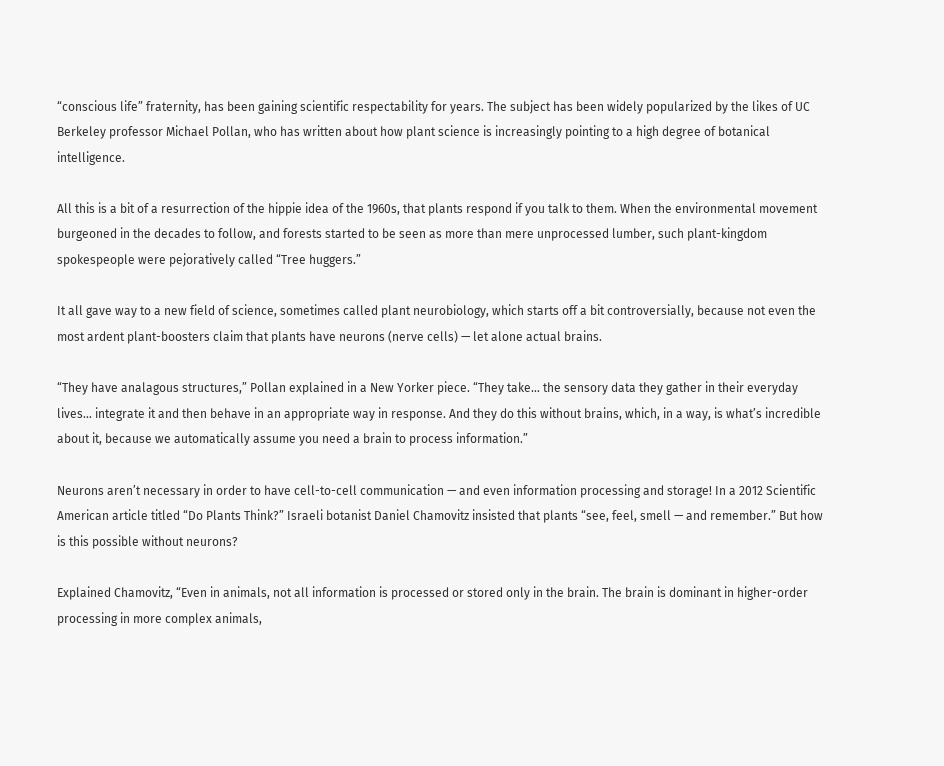“conscious life” fraternity, has been gaining scientific respectability for years. The subject has been widely popularized by the likes of UC Berkeley professor Michael Pollan, who has written about how plant science is increasingly pointing to a high degree of botanical intelligence.

All this is a bit of a resurrection of the hippie idea of the 1960s, that plants respond if you talk to them. When the environmental movement burgeoned in the decades to follow, and forests started to be seen as more than mere unprocessed lumber, such plant-kingdom spokespeople were pejoratively called “Tree huggers.”

It all gave way to a new field of science, sometimes called plant neurobiology, which starts off a bit controversially, because not even the most ardent plant-boosters claim that plants have neurons (nerve cells) — let alone actual brains.

“They have analagous structures,” Pollan explained in a New Yorker piece. “They take… the sensory data they gather in their everyday lives… integrate it and then behave in an appropriate way in response. And they do this without brains, which, in a way, is what’s incredible about it, because we automatically assume you need a brain to process information.”

Neurons aren’t necessary in order to have cell-to-cell communication — and even information processing and storage! In a 2012 Scientific American article titled “Do Plants Think?” Israeli botanist Daniel Chamovitz insisted that plants “see, feel, smell — and remember.” But how is this possible without neurons?

Explained Chamovitz, “Even in animals, not all information is processed or stored only in the brain. The brain is dominant in higher-order processing in more complex animals,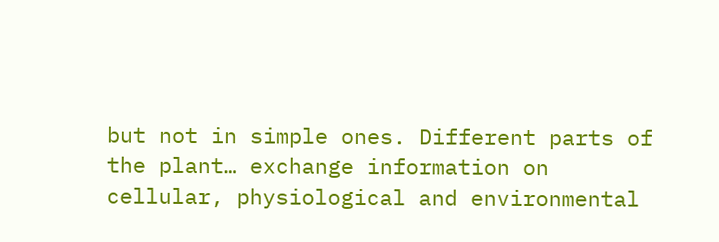but not in simple ones. Different parts of the plant… exchange information on cellular, physiological and environmental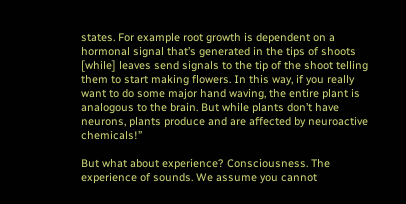states. For example root growth is dependent on a hormonal signal that’s generated in the tips of shoots [while] leaves send signals to the tip of the shoot telling them to start making flowers. In this way, if you really want to do some major hand waving, the entire plant is analogous to the brain. But while plants don’t have neurons, plants produce and are affected by neuroactive chemicals!”

But what about experience? Consciousness. The experience of sounds. We assume you cannot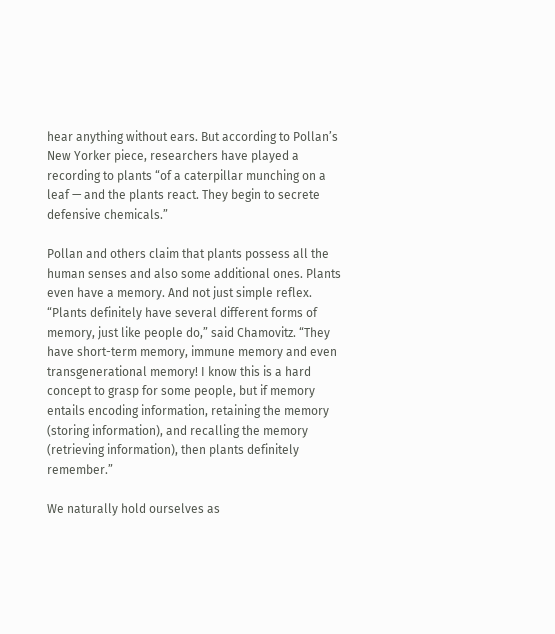hear anything without ears. But according to Pollan’s New Yorker piece, researchers have played a recording to plants “of a caterpillar munching on a leaf — and the plants react. They begin to secrete defensive chemicals.”

Pollan and others claim that plants possess all the human senses and also some additional ones. Plants even have a memory. And not just simple reflex. “Plants definitely have several different forms of memory, just like people do,” said Chamovitz. “They have short-term memory, immune memory and even transgenerational memory! I know this is a hard concept to grasp for some people, but if memory entails encoding information, retaining the memory (storing information), and recalling the memory (retrieving information), then plants definitely remember.”

We naturally hold ourselves as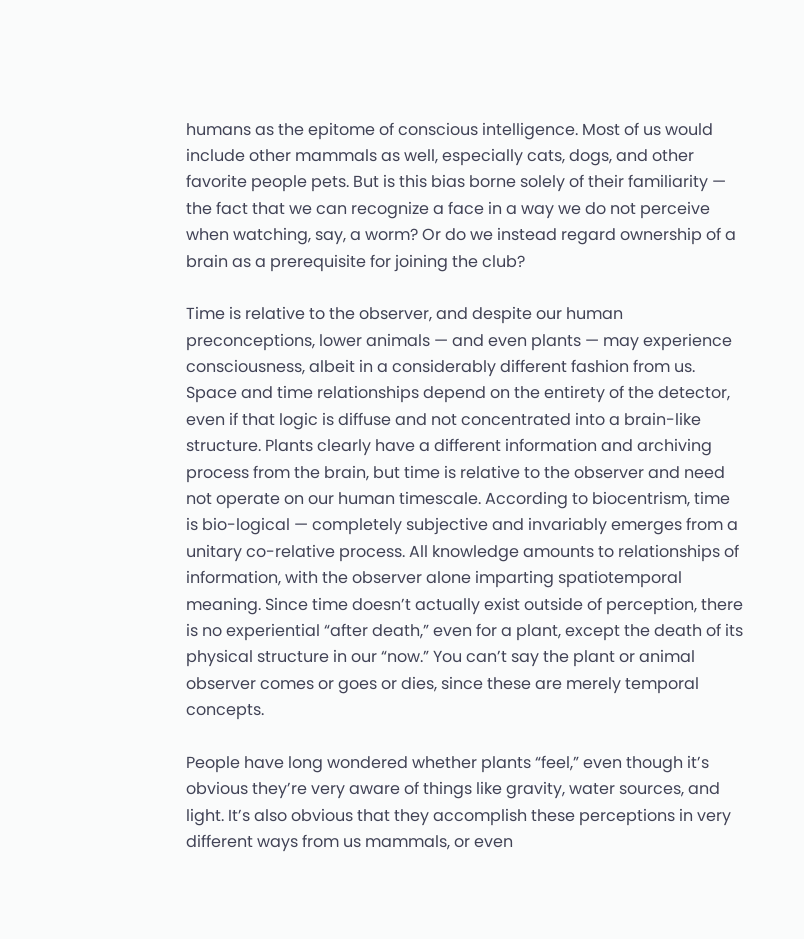humans as the epitome of conscious intelligence. Most of us would include other mammals as well, especially cats, dogs, and other favorite people pets. But is this bias borne solely of their familiarity — the fact that we can recognize a face in a way we do not perceive when watching, say, a worm? Or do we instead regard ownership of a brain as a prerequisite for joining the club?

Time is relative to the observer, and despite our human preconceptions, lower animals — and even plants — may experience consciousness, albeit in a considerably different fashion from us. Space and time relationships depend on the entirety of the detector, even if that logic is diffuse and not concentrated into a brain-like structure. Plants clearly have a different information and archiving process from the brain, but time is relative to the observer and need not operate on our human timescale. According to biocentrism, time is bio-logical — completely subjective and invariably emerges from a unitary co-relative process. All knowledge amounts to relationships of information, with the observer alone imparting spatiotemporal meaning. Since time doesn’t actually exist outside of perception, there is no experiential “after death,” even for a plant, except the death of its physical structure in our “now.” You can’t say the plant or animal observer comes or goes or dies, since these are merely temporal concepts.

People have long wondered whether plants “feel,” even though it’s obvious they’re very aware of things like gravity, water sources, and light. It’s also obvious that they accomplish these perceptions in very different ways from us mammals, or even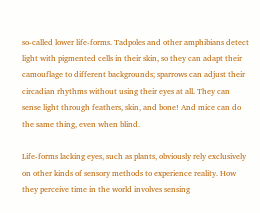so-called lower life-forms. Tadpoles and other amphibians detect light with pigmented cells in their skin, so they can adapt their camouflage to different backgrounds; sparrows can adjust their circadian rhythms without using their eyes at all. They can sense light through feathers, skin, and bone! And mice can do the same thing, even when blind.

Life-forms lacking eyes, such as plants, obviously rely exclusively on other kinds of sensory methods to experience reality. How they perceive time in the world involves sensing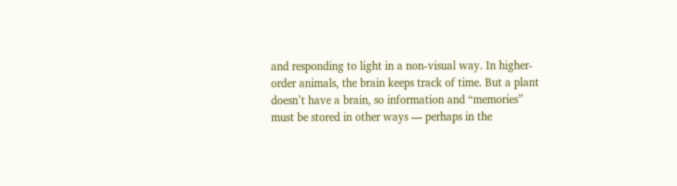and responding to light in a non-visual way. In higher-order animals, the brain keeps track of time. But a plant doesn’t have a brain, so information and “memories” must be stored in other ways — perhaps in the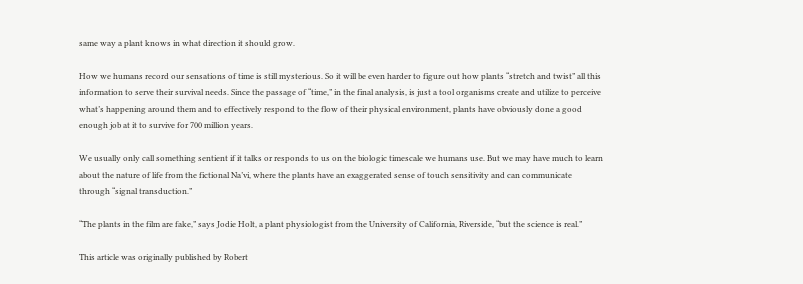same way a plant knows in what direction it should grow.

How we humans record our sensations of time is still mysterious. So it will be even harder to figure out how plants “stretch and twist” all this information to serve their survival needs. Since the passage of “time,” in the final analysis, is just a tool organisms create and utilize to perceive what’s happening around them and to effectively respond to the flow of their physical environment, plants have obviously done a good enough job at it to survive for 700 million years.

We usually only call something sentient if it talks or responds to us on the biologic timescale we humans use. But we may have much to learn about the nature of life from the fictional Na’vi, where the plants have an exaggerated sense of touch sensitivity and can communicate through “signal transduction.”

“The plants in the film are fake,” says Jodie Holt, a plant physiologist from the University of California, Riverside, “but the science is real.”

This article was originally published by Robert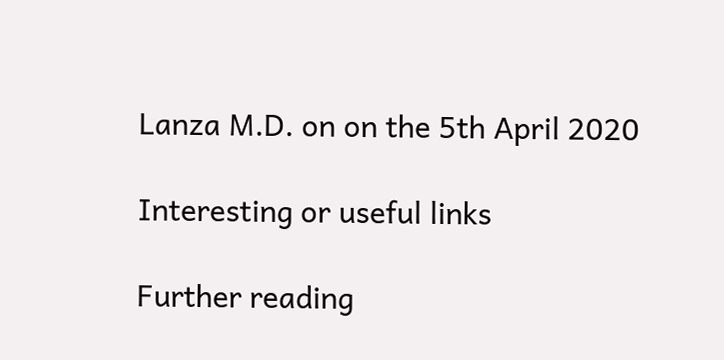Lanza M.D. on on the 5th April 2020

Interesting or useful links

Further reading